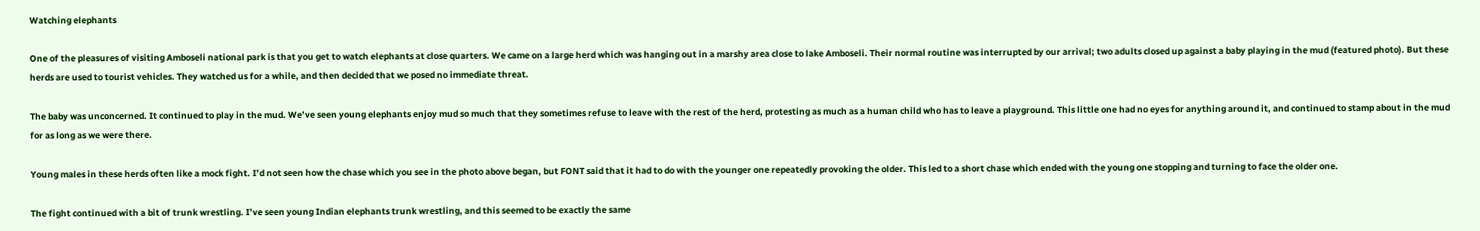Watching elephants

One of the pleasures of visiting Amboseli national park is that you get to watch elephants at close quarters. We came on a large herd which was hanging out in a marshy area close to lake Amboseli. Their normal routine was interrupted by our arrival; two adults closed up against a baby playing in the mud (featured photo). But these herds are used to tourist vehicles. They watched us for a while, and then decided that we posed no immediate threat.

The baby was unconcerned. It continued to play in the mud. We’ve seen young elephants enjoy mud so much that they sometimes refuse to leave with the rest of the herd, protesting as much as a human child who has to leave a playground. This little one had no eyes for anything around it, and continued to stamp about in the mud for as long as we were there.

Young males in these herds often like a mock fight. I’d not seen how the chase which you see in the photo above began, but FONT said that it had to do with the younger one repeatedly provoking the older. This led to a short chase which ended with the young one stopping and turning to face the older one.

The fight continued with a bit of trunk wrestling. I’ve seen young Indian elephants trunk wrestling, and this seemed to be exactly the same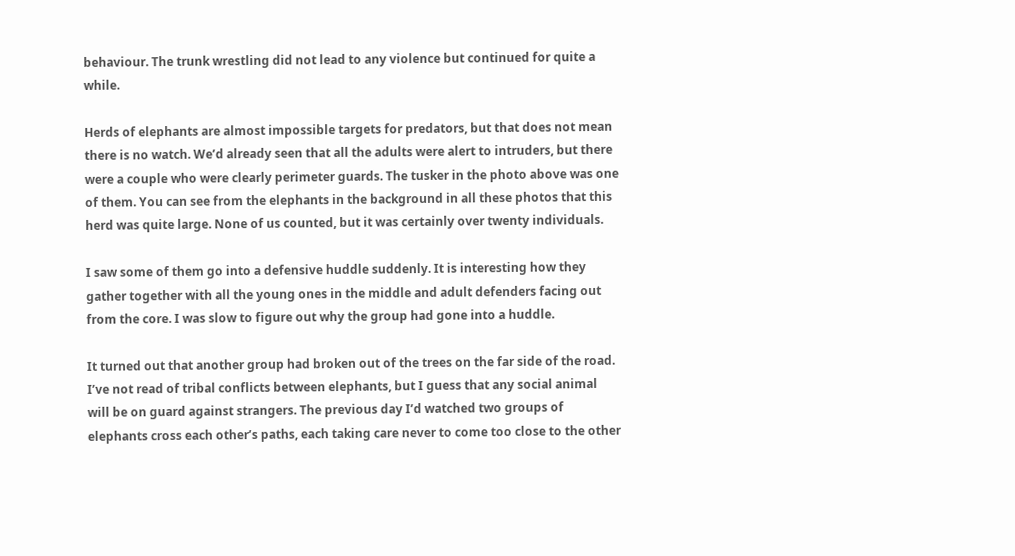behaviour. The trunk wrestling did not lead to any violence but continued for quite a while.

Herds of elephants are almost impossible targets for predators, but that does not mean there is no watch. We’d already seen that all the adults were alert to intruders, but there were a couple who were clearly perimeter guards. The tusker in the photo above was one of them. You can see from the elephants in the background in all these photos that this herd was quite large. None of us counted, but it was certainly over twenty individuals.

I saw some of them go into a defensive huddle suddenly. It is interesting how they gather together with all the young ones in the middle and adult defenders facing out from the core. I was slow to figure out why the group had gone into a huddle.

It turned out that another group had broken out of the trees on the far side of the road. I’ve not read of tribal conflicts between elephants, but I guess that any social animal will be on guard against strangers. The previous day I’d watched two groups of elephants cross each other’s paths, each taking care never to come too close to the other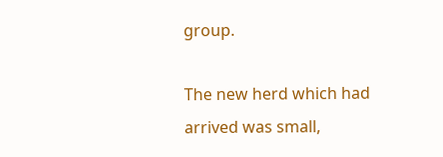group.

The new herd which had arrived was small,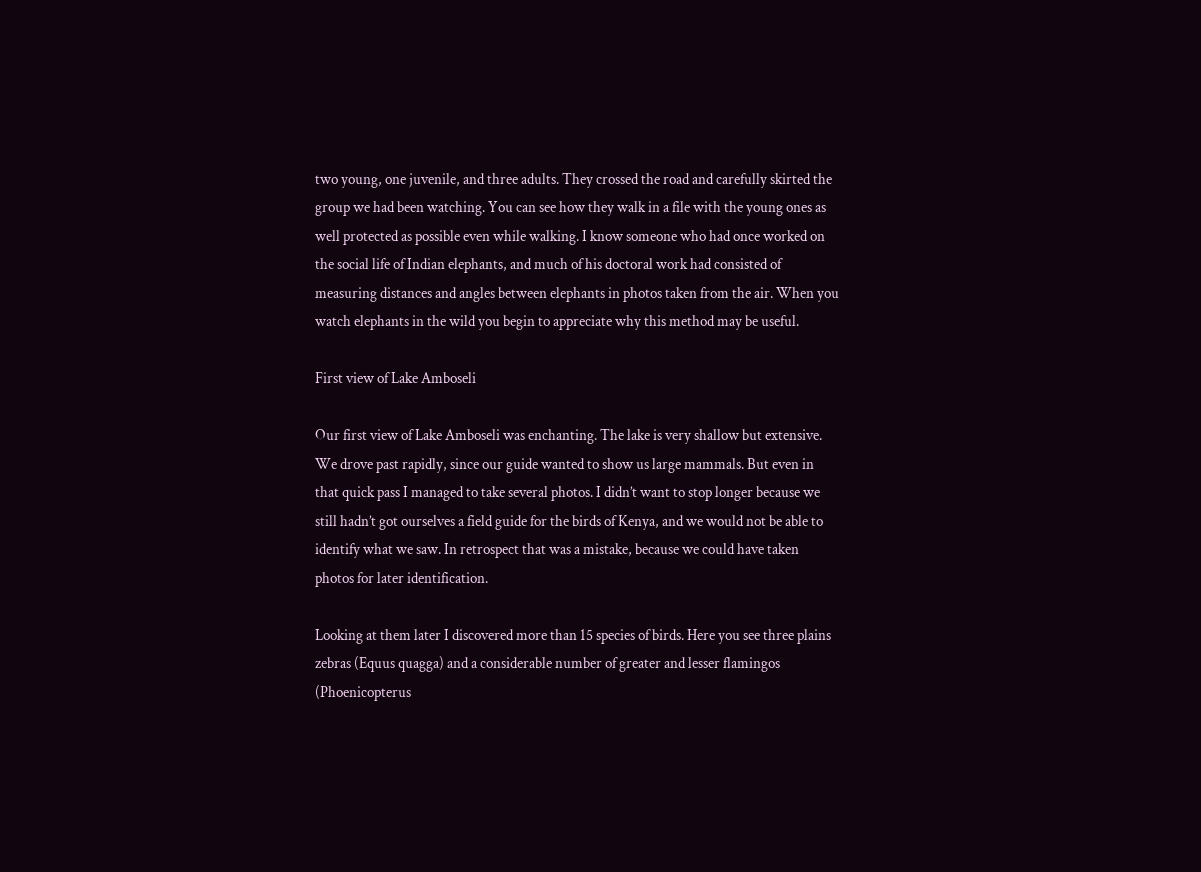two young, one juvenile, and three adults. They crossed the road and carefully skirted the group we had been watching. You can see how they walk in a file with the young ones as well protected as possible even while walking. I know someone who had once worked on the social life of Indian elephants, and much of his doctoral work had consisted of measuring distances and angles between elephants in photos taken from the air. When you watch elephants in the wild you begin to appreciate why this method may be useful.

First view of Lake Amboseli

Our first view of Lake Amboseli was enchanting. The lake is very shallow but extensive. We drove past rapidly, since our guide wanted to show us large mammals. But even in that quick pass I managed to take several photos. I didn’t want to stop longer because we still hadn’t got ourselves a field guide for the birds of Kenya, and we would not be able to identify what we saw. In retrospect that was a mistake, because we could have taken photos for later identification.

Looking at them later I discovered more than 15 species of birds. Here you see three plains zebras (Equus quagga) and a considerable number of greater and lesser flamingos (Phoenicopterus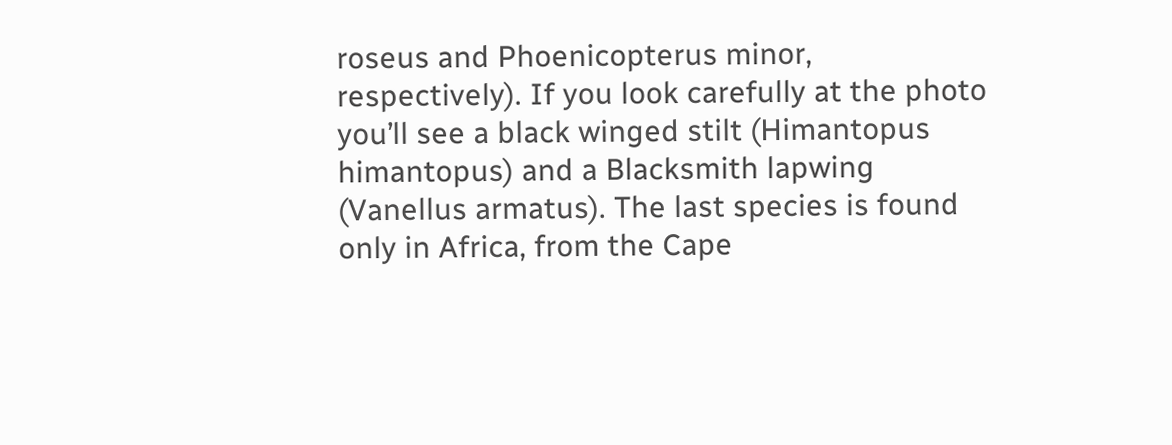roseus and Phoenicopterus minor, respectively). If you look carefully at the photo you’ll see a black winged stilt (Himantopus himantopus) and a Blacksmith lapwing (Vanellus armatus). The last species is found only in Africa, from the Cape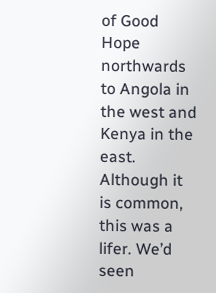of Good Hope northwards to Angola in the west and Kenya in the east. Although it is common, this was a lifer. We’d seen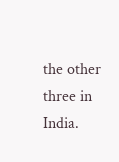the other three in India.